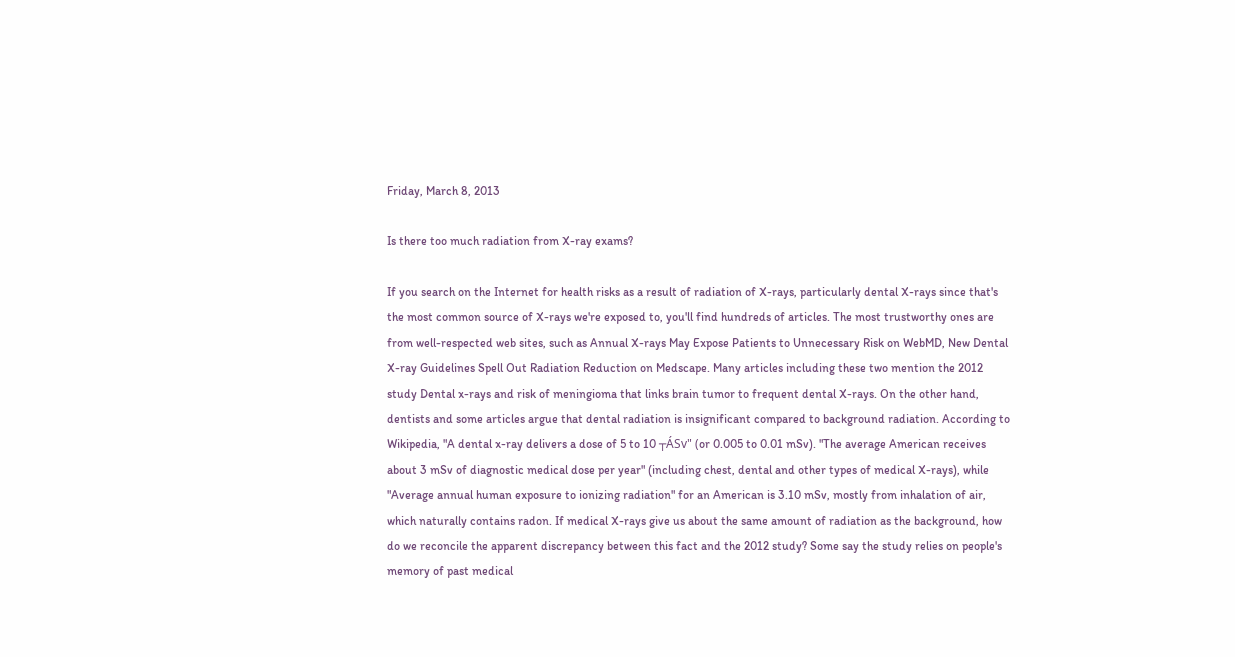Friday, March 8, 2013

Is there too much radiation from X-ray exams?

If you search on the Internet for health risks as a result of radiation of X-rays, particularly dental X-rays since that's the most common source of X-rays we're exposed to, you'll find hundreds of articles. The most trustworthy ones are from well-respected web sites, such as Annual X-rays May Expose Patients to Unnecessary Risk on WebMD, New Dental X-ray Guidelines Spell Out Radiation Reduction on Medscape. Many articles including these two mention the 2012 study Dental x-rays and risk of meningioma that links brain tumor to frequent dental X-rays. On the other hand, dentists and some articles argue that dental radiation is insignificant compared to background radiation. According to Wikipedia, "A dental x-ray delivers a dose of 5 to 10 ┬ÁSv" (or 0.005 to 0.01 mSv). "The average American receives about 3 mSv of diagnostic medical dose per year" (including chest, dental and other types of medical X-rays), while "Average annual human exposure to ionizing radiation" for an American is 3.10 mSv, mostly from inhalation of air, which naturally contains radon. If medical X-rays give us about the same amount of radiation as the background, how do we reconcile the apparent discrepancy between this fact and the 2012 study? Some say the study relies on people's memory of past medical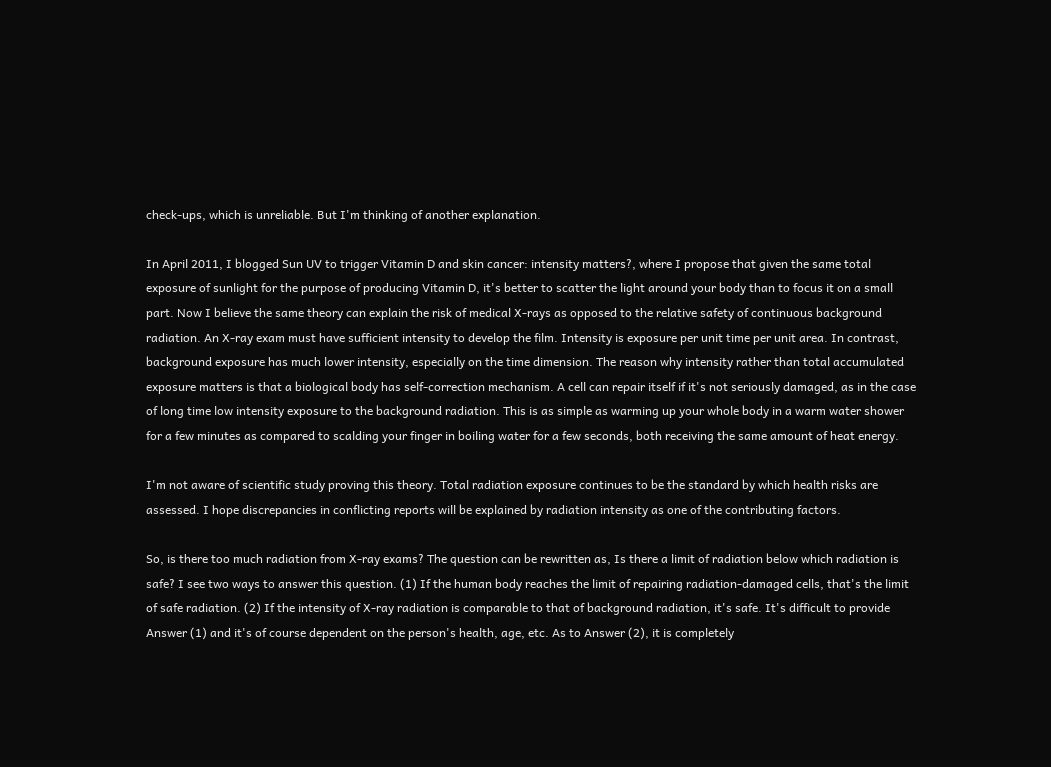check-ups, which is unreliable. But I'm thinking of another explanation.

In April 2011, I blogged Sun UV to trigger Vitamin D and skin cancer: intensity matters?, where I propose that given the same total exposure of sunlight for the purpose of producing Vitamin D, it's better to scatter the light around your body than to focus it on a small part. Now I believe the same theory can explain the risk of medical X-rays as opposed to the relative safety of continuous background radiation. An X-ray exam must have sufficient intensity to develop the film. Intensity is exposure per unit time per unit area. In contrast, background exposure has much lower intensity, especially on the time dimension. The reason why intensity rather than total accumulated exposure matters is that a biological body has self-correction mechanism. A cell can repair itself if it's not seriously damaged, as in the case of long time low intensity exposure to the background radiation. This is as simple as warming up your whole body in a warm water shower for a few minutes as compared to scalding your finger in boiling water for a few seconds, both receiving the same amount of heat energy.

I'm not aware of scientific study proving this theory. Total radiation exposure continues to be the standard by which health risks are assessed. I hope discrepancies in conflicting reports will be explained by radiation intensity as one of the contributing factors.

So, is there too much radiation from X-ray exams? The question can be rewritten as, Is there a limit of radiation below which radiation is safe? I see two ways to answer this question. (1) If the human body reaches the limit of repairing radiation-damaged cells, that's the limit of safe radiation. (2) If the intensity of X-ray radiation is comparable to that of background radiation, it's safe. It's difficult to provide Answer (1) and it's of course dependent on the person's health, age, etc. As to Answer (2), it is completely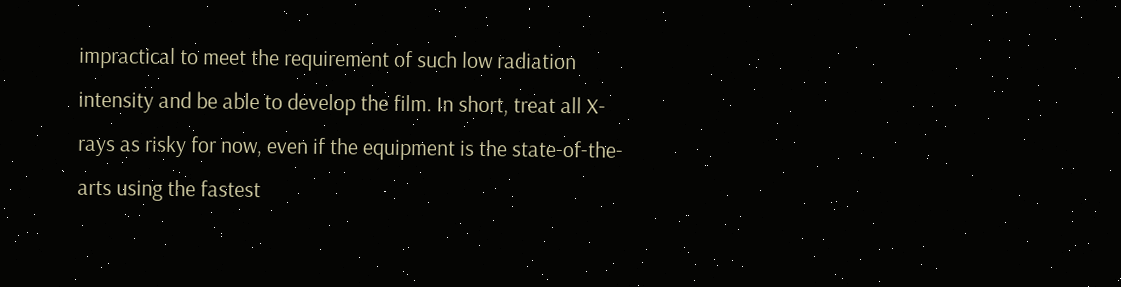impractical to meet the requirement of such low radiation intensity and be able to develop the film. In short, treat all X-rays as risky for now, even if the equipment is the state-of-the-arts using the fastest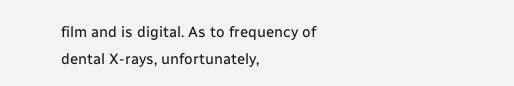film and is digital. As to frequency of dental X-rays, unfortunately,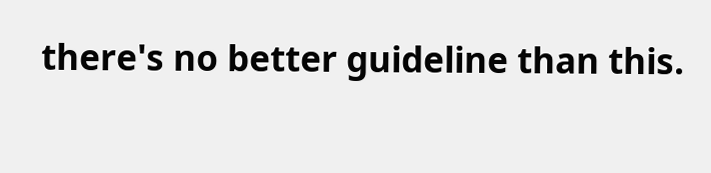there's no better guideline than this.